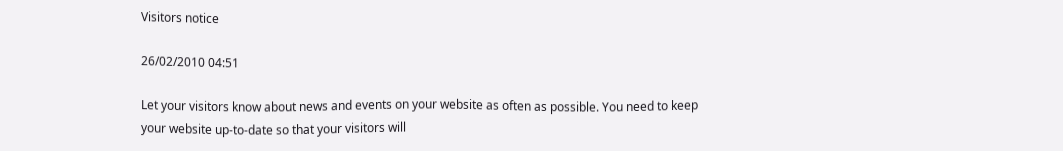Visitors notice

26/02/2010 04:51

Let your visitors know about news and events on your website as often as possible. You need to keep your website up-to-date so that your visitors will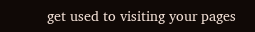get used to visiting your pages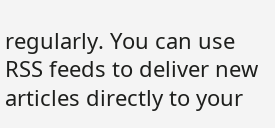regularly. You can use RSS feeds to deliver new articles directly to your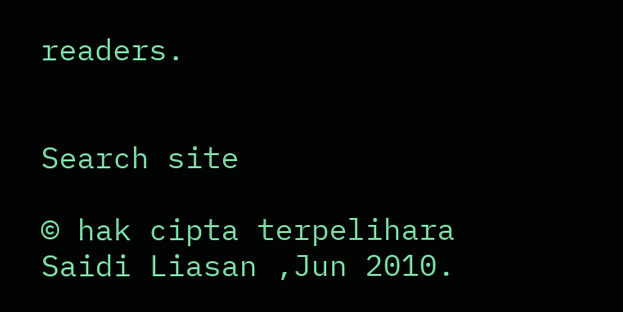readers.


Search site

© hak cipta terpelihara Saidi Liasan ,Jun 2010.